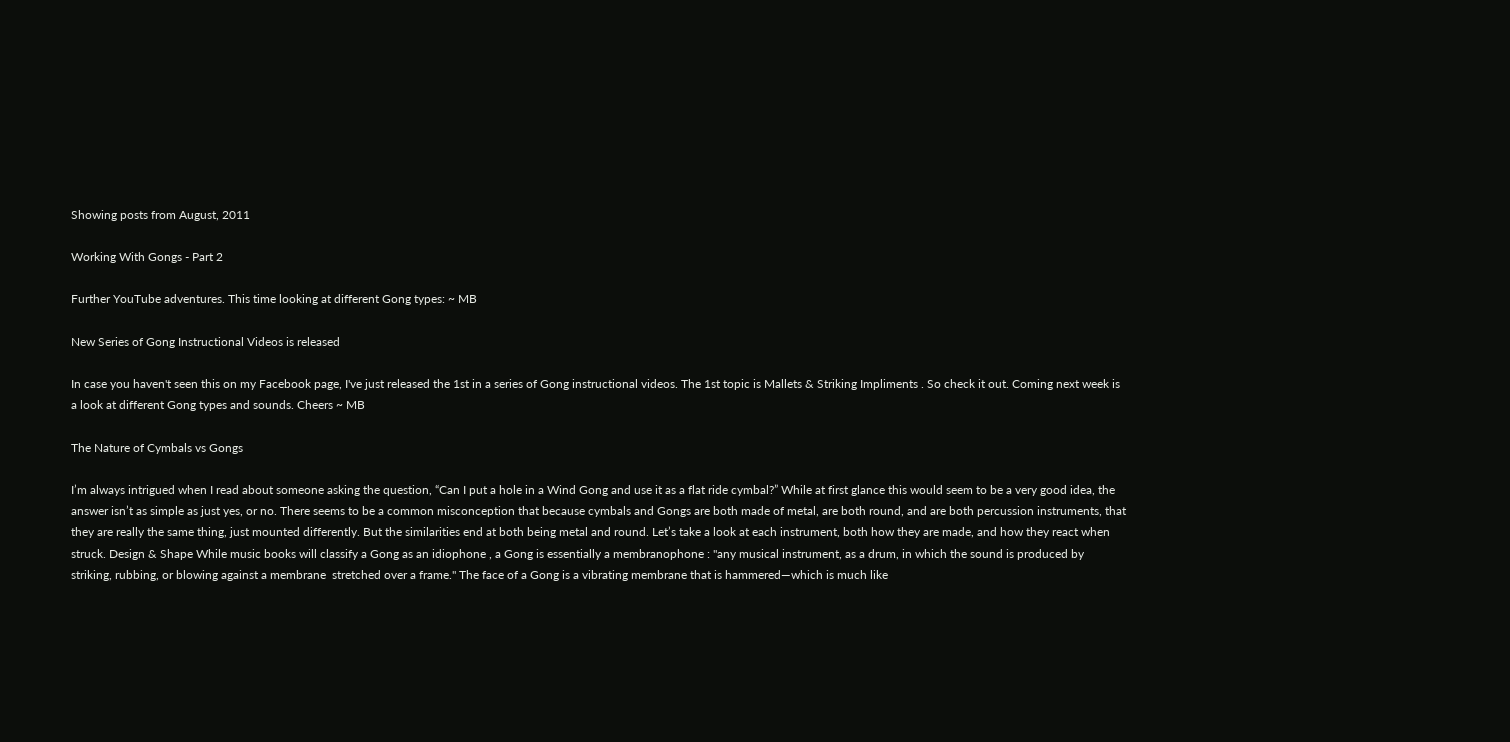Showing posts from August, 2011

Working With Gongs - Part 2

Further YouTube adventures. This time looking at different Gong types: ~ MB

New Series of Gong Instructional Videos is released

In case you haven't seen this on my Facebook page, I've just released the 1st in a series of Gong instructional videos. The 1st topic is Mallets & Striking Impliments . So check it out. Coming next week is a look at different Gong types and sounds. Cheers ~ MB

The Nature of Cymbals vs Gongs

I’m always intrigued when I read about someone asking the question, “Can I put a hole in a Wind Gong and use it as a flat ride cymbal?” While at first glance this would seem to be a very good idea, the answer isn’t as simple as just yes, or no. There seems to be a common misconception that because cymbals and Gongs are both made of metal, are both round, and are both percussion instruments, that they are really the same thing, just mounted differently. But the similarities end at both being metal and round. Let’s take a look at each instrument, both how they are made, and how they react when struck. Design & Shape While music books will classify a Gong as an idiophone , a Gong is essentially a membranophone : "any musical instrument, as a drum, in which the sound is produced by striking, rubbing, or blowing against a membrane  stretched over a frame." The face of a Gong is a vibrating membrane that is hammered—which is much like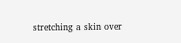stretching a skin over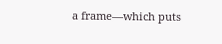a frame—which puts